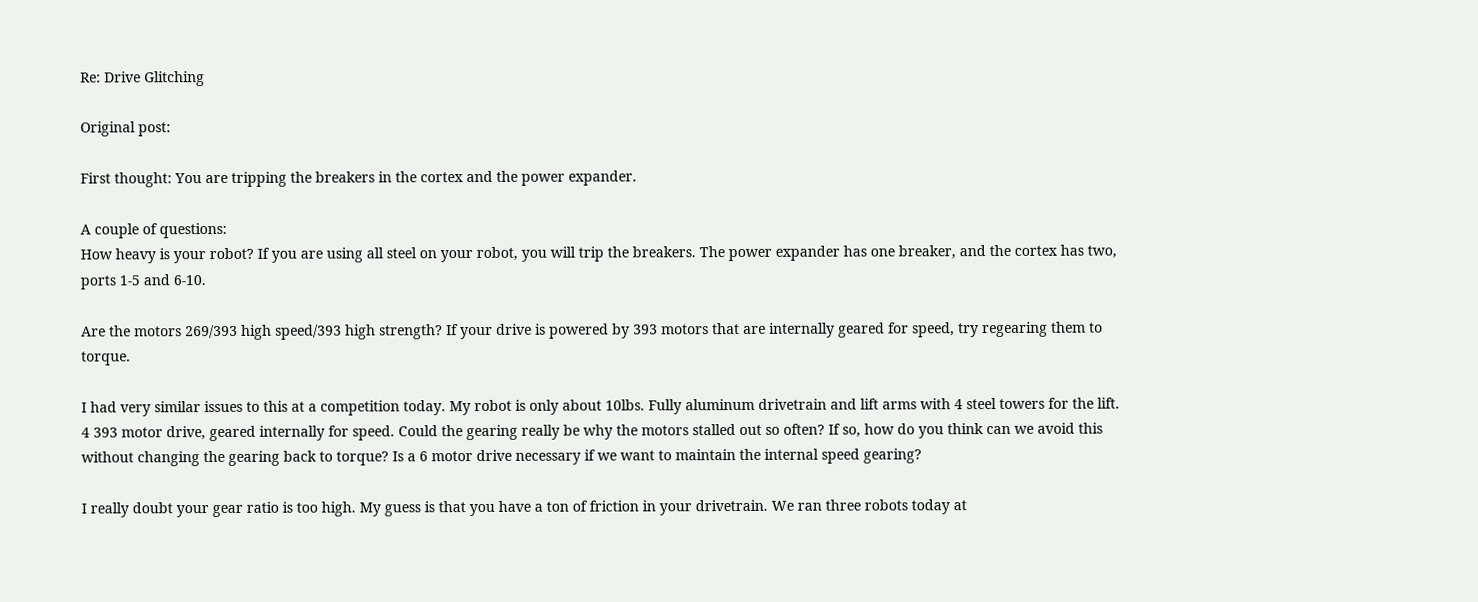Re: Drive Glitching

Original post:

First thought: You are tripping the breakers in the cortex and the power expander.

A couple of questions:
How heavy is your robot? If you are using all steel on your robot, you will trip the breakers. The power expander has one breaker, and the cortex has two, ports 1-5 and 6-10.

Are the motors 269/393 high speed/393 high strength? If your drive is powered by 393 motors that are internally geared for speed, try regearing them to torque.

I had very similar issues to this at a competition today. My robot is only about 10lbs. Fully aluminum drivetrain and lift arms with 4 steel towers for the lift. 4 393 motor drive, geared internally for speed. Could the gearing really be why the motors stalled out so often? If so, how do you think can we avoid this without changing the gearing back to torque? Is a 6 motor drive necessary if we want to maintain the internal speed gearing?

I really doubt your gear ratio is too high. My guess is that you have a ton of friction in your drivetrain. We ran three robots today at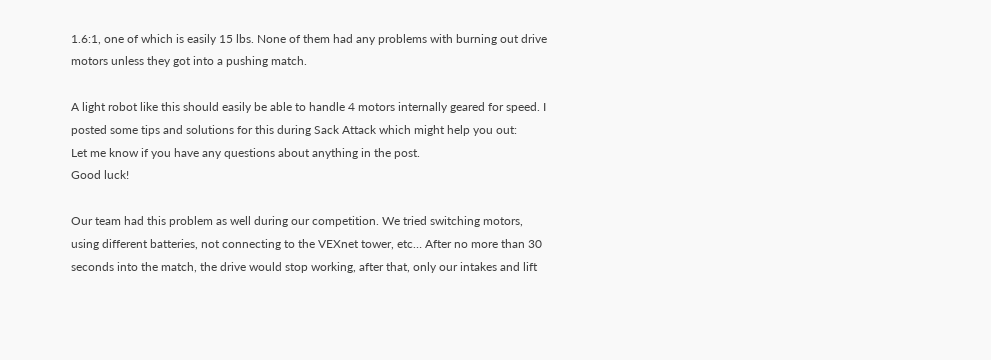1.6:1, one of which is easily 15 lbs. None of them had any problems with burning out drive motors unless they got into a pushing match.

A light robot like this should easily be able to handle 4 motors internally geared for speed. I posted some tips and solutions for this during Sack Attack which might help you out:
Let me know if you have any questions about anything in the post.
Good luck!

Our team had this problem as well during our competition. We tried switching motors, using different batteries, not connecting to the VEXnet tower, etc… After no more than 30 seconds into the match, the drive would stop working, after that, only our intakes and lift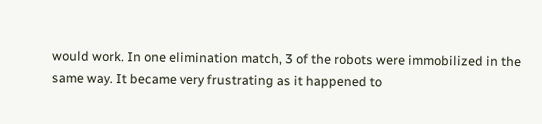would work. In one elimination match, 3 of the robots were immobilized in the same way. It became very frustrating as it happened to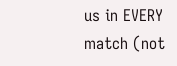us in EVERY match (not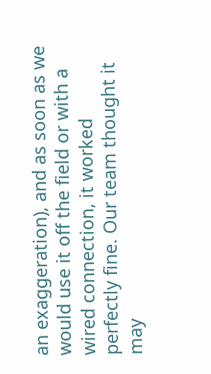an exaggeration), and as soon as we would use it off the field or with a wired connection, it worked perfectly fine. Our team thought it may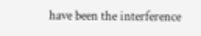have been the interference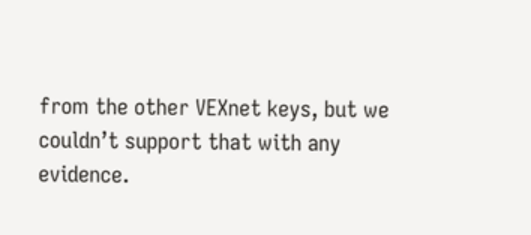from the other VEXnet keys, but we couldn’t support that with any evidence.